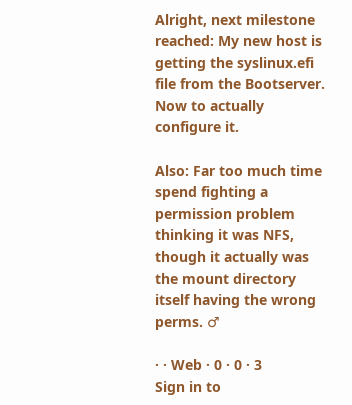Alright, next milestone reached: My new host is getting the syslinux.efi file from the Bootserver. Now to actually configure it.

Also: Far too much time spend fighting a permission problem thinking it was NFS, though it actually was the mount directory itself having the wrong perms. ♂

· · Web · 0 · 0 · 3
Sign in to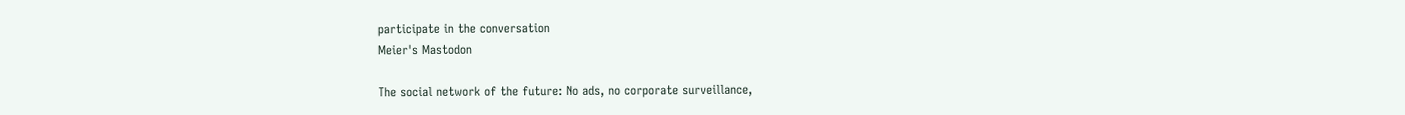participate in the conversation
Meier's Mastodon

The social network of the future: No ads, no corporate surveillance,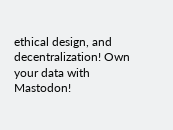ethical design, and decentralization! Own your data with Mastodon!